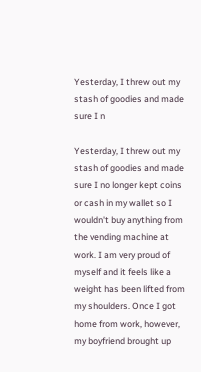Yesterday, I threw out my stash of goodies and made sure I n

Yesterday, I threw out my stash of goodies and made sure I no longer kept coins or cash in my wallet so I wouldn't buy anything from the vending machine at work. I am very proud of myself and it feels like a weight has been lifted from my shoulders. Once I got home from work, however, my boyfriend brought up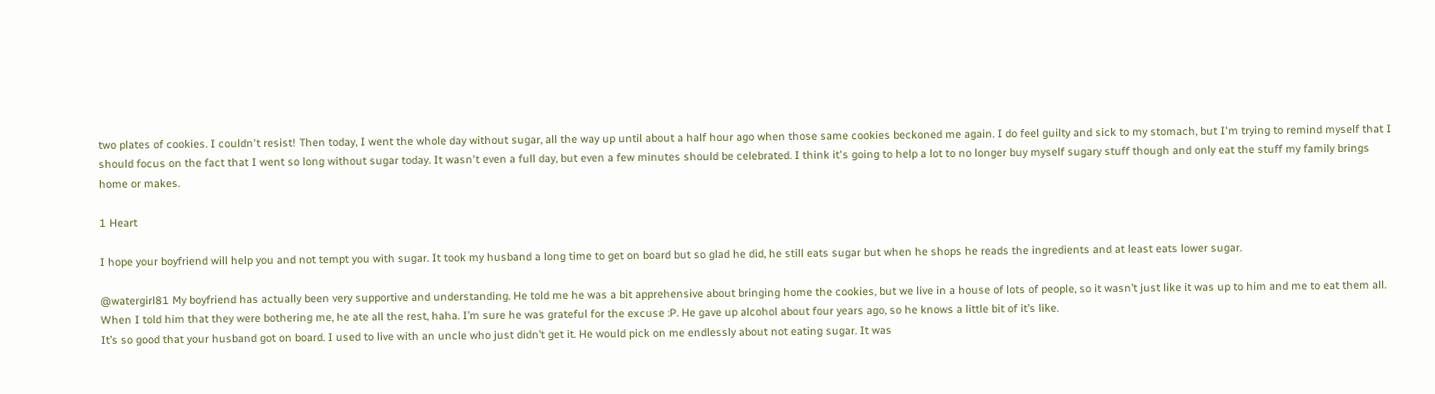two plates of cookies. I couldn't resist! Then today, I went the whole day without sugar, all the way up until about a half hour ago when those same cookies beckoned me again. I do feel guilty and sick to my stomach, but I'm trying to remind myself that I should focus on the fact that I went so long without sugar today. It wasn't even a full day, but even a few minutes should be celebrated. I think it's going to help a lot to no longer buy myself sugary stuff though and only eat the stuff my family brings home or makes.

1 Heart

I hope your boyfriend will help you and not tempt you with sugar. It took my husband a long time to get on board but so glad he did, he still eats sugar but when he shops he reads the ingredients and at least eats lower sugar.

@watergirl81 My boyfriend has actually been very supportive and understanding. He told me he was a bit apprehensive about bringing home the cookies, but we live in a house of lots of people, so it wasn’t just like it was up to him and me to eat them all. When I told him that they were bothering me, he ate all the rest, haha. I’m sure he was grateful for the excuse :P. He gave up alcohol about four years ago, so he knows a little bit of it’s like.
It’s so good that your husband got on board. I used to live with an uncle who just didn’t get it. He would pick on me endlessly about not eating sugar. It was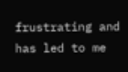frustrating and has led to me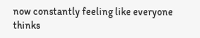now constantly feeling like everyone thinks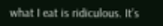what I eat is ridiculous. It’s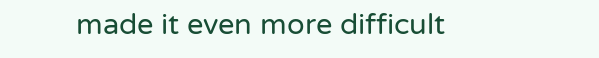made it even more difficult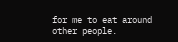for me to eat around other people.